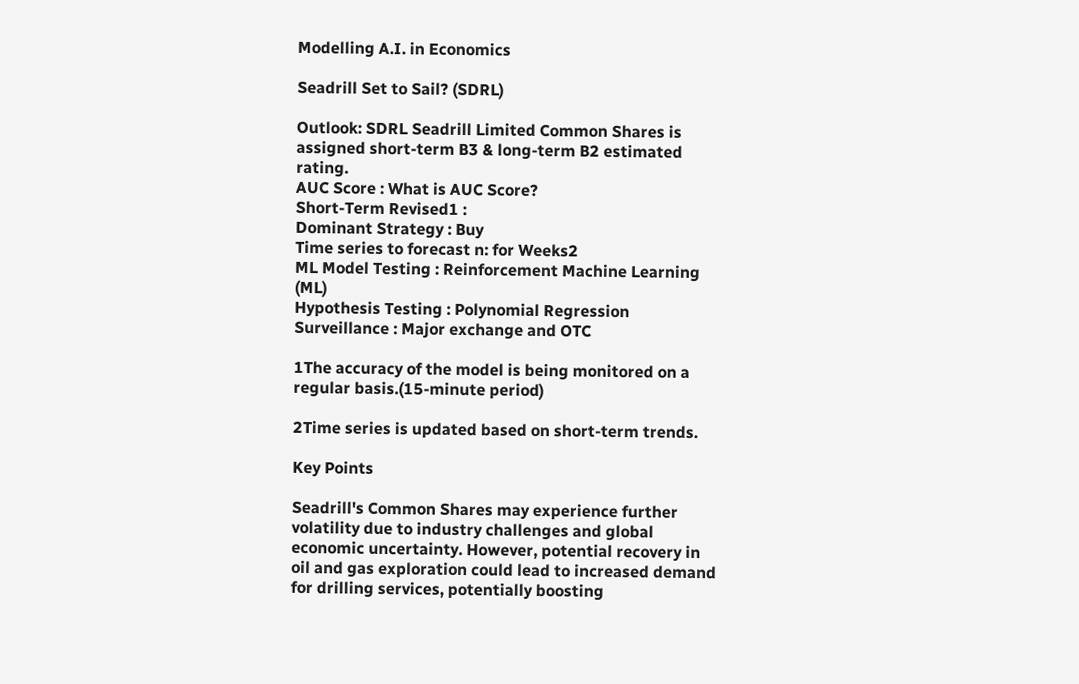Modelling A.I. in Economics

Seadrill Set to Sail? (SDRL)

Outlook: SDRL Seadrill Limited Common Shares is assigned short-term B3 & long-term B2 estimated rating.
AUC Score : What is AUC Score?
Short-Term Revised1 :
Dominant Strategy : Buy
Time series to forecast n: for Weeks2
ML Model Testing : Reinforcement Machine Learning (ML)
Hypothesis Testing : Polynomial Regression
Surveillance : Major exchange and OTC

1The accuracy of the model is being monitored on a regular basis.(15-minute period)

2Time series is updated based on short-term trends.

Key Points

Seadrill's Common Shares may experience further volatility due to industry challenges and global economic uncertainty. However, potential recovery in oil and gas exploration could lead to increased demand for drilling services, potentially boosting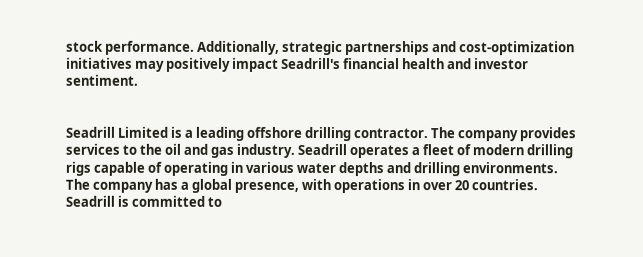stock performance. Additionally, strategic partnerships and cost-optimization initiatives may positively impact Seadrill's financial health and investor sentiment.


Seadrill Limited is a leading offshore drilling contractor. The company provides services to the oil and gas industry. Seadrill operates a fleet of modern drilling rigs capable of operating in various water depths and drilling environments. The company has a global presence, with operations in over 20 countries. Seadrill is committed to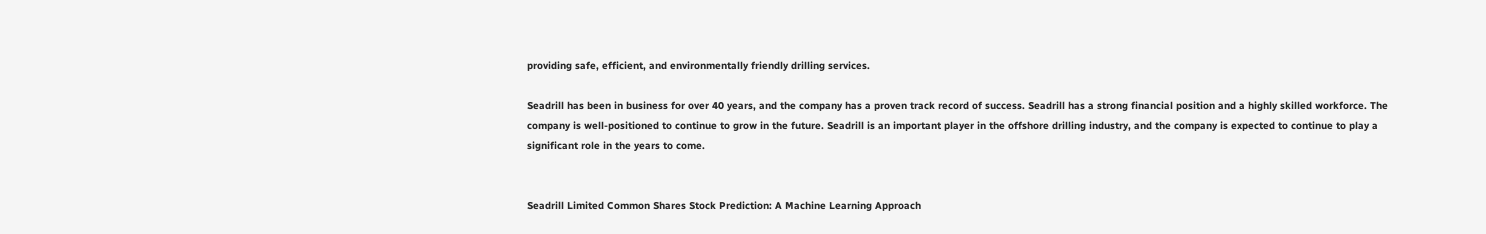providing safe, efficient, and environmentally friendly drilling services.

Seadrill has been in business for over 40 years, and the company has a proven track record of success. Seadrill has a strong financial position and a highly skilled workforce. The company is well-positioned to continue to grow in the future. Seadrill is an important player in the offshore drilling industry, and the company is expected to continue to play a significant role in the years to come.


Seadrill Limited Common Shares Stock Prediction: A Machine Learning Approach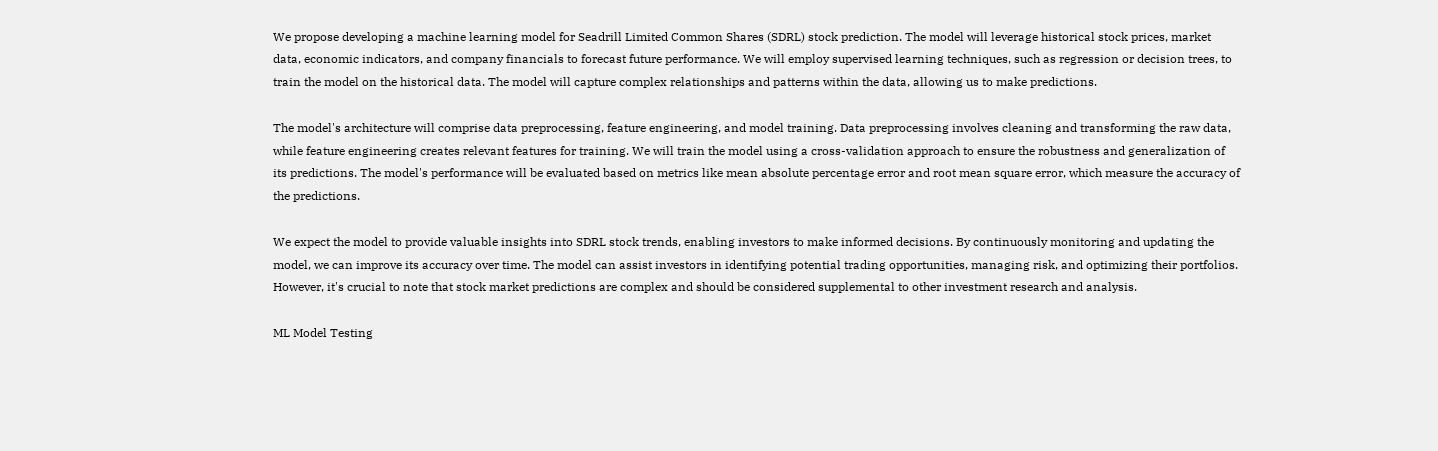We propose developing a machine learning model for Seadrill Limited Common Shares (SDRL) stock prediction. The model will leverage historical stock prices, market data, economic indicators, and company financials to forecast future performance. We will employ supervised learning techniques, such as regression or decision trees, to train the model on the historical data. The model will capture complex relationships and patterns within the data, allowing us to make predictions.

The model's architecture will comprise data preprocessing, feature engineering, and model training. Data preprocessing involves cleaning and transforming the raw data, while feature engineering creates relevant features for training. We will train the model using a cross-validation approach to ensure the robustness and generalization of its predictions. The model's performance will be evaluated based on metrics like mean absolute percentage error and root mean square error, which measure the accuracy of the predictions.

We expect the model to provide valuable insights into SDRL stock trends, enabling investors to make informed decisions. By continuously monitoring and updating the model, we can improve its accuracy over time. The model can assist investors in identifying potential trading opportunities, managing risk, and optimizing their portfolios. However, it's crucial to note that stock market predictions are complex and should be considered supplemental to other investment research and analysis.

ML Model Testing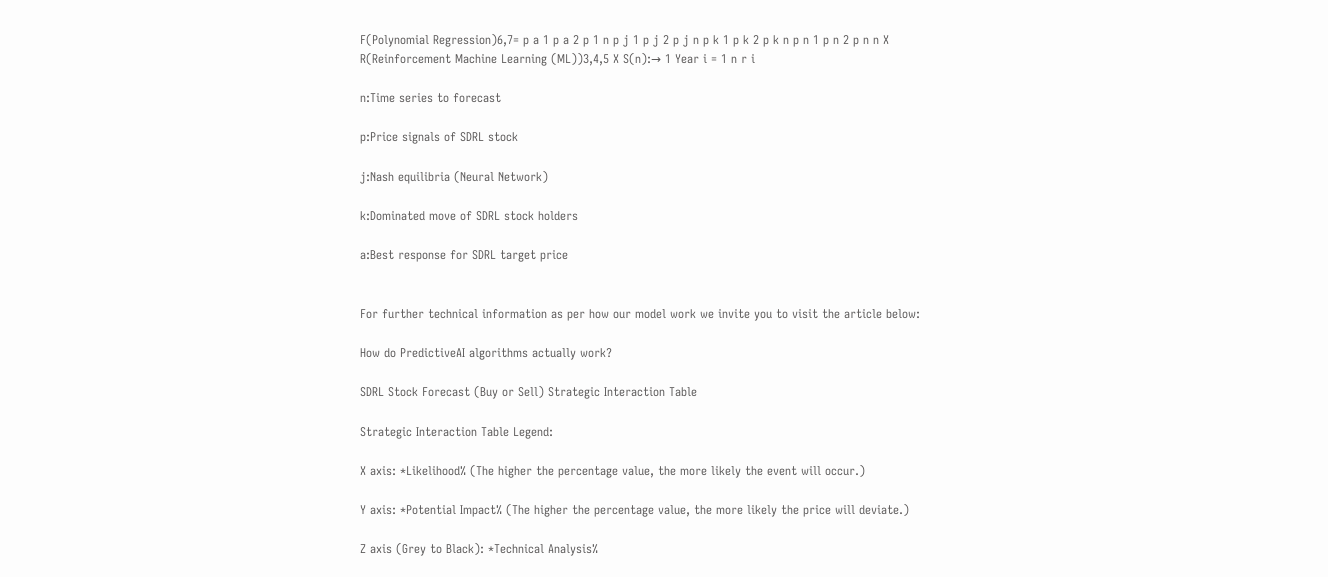F(Polynomial Regression)6,7= p a 1 p a 2 p 1 n p j 1 p j 2 p j n p k 1 p k 2 p k n p n 1 p n 2 p n n X R(Reinforcement Machine Learning (ML))3,4,5 X S(n):→ 1 Year i = 1 n r i

n:Time series to forecast

p:Price signals of SDRL stock

j:Nash equilibria (Neural Network)

k:Dominated move of SDRL stock holders

a:Best response for SDRL target price


For further technical information as per how our model work we invite you to visit the article below:

How do PredictiveAI algorithms actually work?

SDRL Stock Forecast (Buy or Sell) Strategic Interaction Table

Strategic Interaction Table Legend:

X axis: *Likelihood% (The higher the percentage value, the more likely the event will occur.)

Y axis: *Potential Impact% (The higher the percentage value, the more likely the price will deviate.)

Z axis (Grey to Black): *Technical Analysis%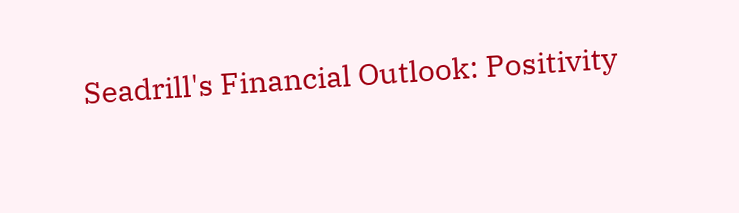Seadrill's Financial Outlook: Positivity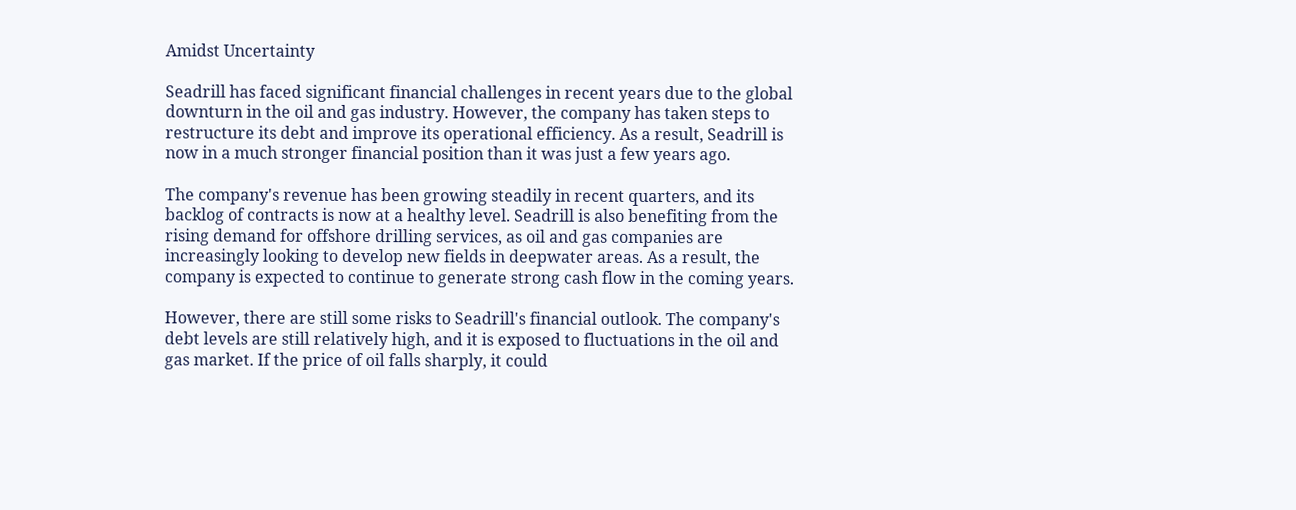Amidst Uncertainty

Seadrill has faced significant financial challenges in recent years due to the global downturn in the oil and gas industry. However, the company has taken steps to restructure its debt and improve its operational efficiency. As a result, Seadrill is now in a much stronger financial position than it was just a few years ago.

The company's revenue has been growing steadily in recent quarters, and its backlog of contracts is now at a healthy level. Seadrill is also benefiting from the rising demand for offshore drilling services, as oil and gas companies are increasingly looking to develop new fields in deepwater areas. As a result, the company is expected to continue to generate strong cash flow in the coming years.

However, there are still some risks to Seadrill's financial outlook. The company's debt levels are still relatively high, and it is exposed to fluctuations in the oil and gas market. If the price of oil falls sharply, it could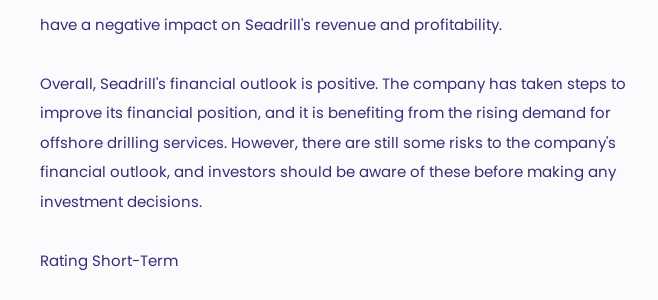have a negative impact on Seadrill's revenue and profitability.

Overall, Seadrill's financial outlook is positive. The company has taken steps to improve its financial position, and it is benefiting from the rising demand for offshore drilling services. However, there are still some risks to the company's financial outlook, and investors should be aware of these before making any investment decisions.

Rating Short-Term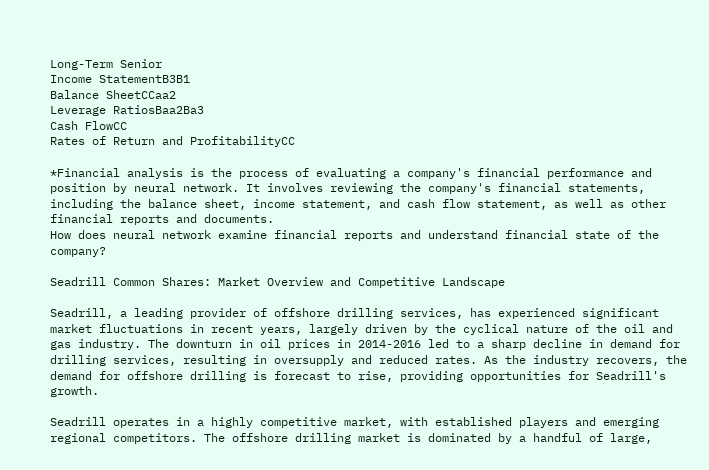Long-Term Senior
Income StatementB3B1
Balance SheetCCaa2
Leverage RatiosBaa2Ba3
Cash FlowCC
Rates of Return and ProfitabilityCC

*Financial analysis is the process of evaluating a company's financial performance and position by neural network. It involves reviewing the company's financial statements, including the balance sheet, income statement, and cash flow statement, as well as other financial reports and documents.
How does neural network examine financial reports and understand financial state of the company?

Seadrill Common Shares: Market Overview and Competitive Landscape

Seadrill, a leading provider of offshore drilling services, has experienced significant market fluctuations in recent years, largely driven by the cyclical nature of the oil and gas industry. The downturn in oil prices in 2014-2016 led to a sharp decline in demand for drilling services, resulting in oversupply and reduced rates. As the industry recovers, the demand for offshore drilling is forecast to rise, providing opportunities for Seadrill's growth.

Seadrill operates in a highly competitive market, with established players and emerging regional competitors. The offshore drilling market is dominated by a handful of large,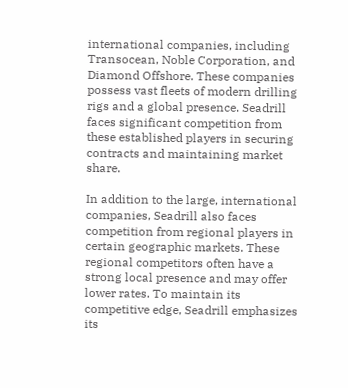international companies, including Transocean, Noble Corporation, and Diamond Offshore. These companies possess vast fleets of modern drilling rigs and a global presence. Seadrill faces significant competition from these established players in securing contracts and maintaining market share.

In addition to the large, international companies, Seadrill also faces competition from regional players in certain geographic markets. These regional competitors often have a strong local presence and may offer lower rates. To maintain its competitive edge, Seadrill emphasizes its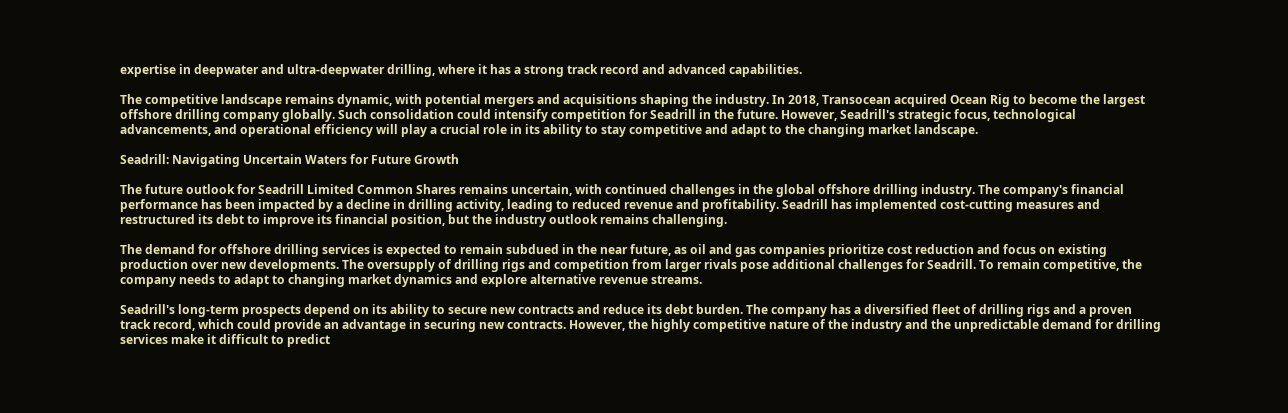expertise in deepwater and ultra-deepwater drilling, where it has a strong track record and advanced capabilities.

The competitive landscape remains dynamic, with potential mergers and acquisitions shaping the industry. In 2018, Transocean acquired Ocean Rig to become the largest offshore drilling company globally. Such consolidation could intensify competition for Seadrill in the future. However, Seadrill's strategic focus, technological advancements, and operational efficiency will play a crucial role in its ability to stay competitive and adapt to the changing market landscape.

Seadrill: Navigating Uncertain Waters for Future Growth

The future outlook for Seadrill Limited Common Shares remains uncertain, with continued challenges in the global offshore drilling industry. The company's financial performance has been impacted by a decline in drilling activity, leading to reduced revenue and profitability. Seadrill has implemented cost-cutting measures and restructured its debt to improve its financial position, but the industry outlook remains challenging.

The demand for offshore drilling services is expected to remain subdued in the near future, as oil and gas companies prioritize cost reduction and focus on existing production over new developments. The oversupply of drilling rigs and competition from larger rivals pose additional challenges for Seadrill. To remain competitive, the company needs to adapt to changing market dynamics and explore alternative revenue streams.

Seadrill's long-term prospects depend on its ability to secure new contracts and reduce its debt burden. The company has a diversified fleet of drilling rigs and a proven track record, which could provide an advantage in securing new contracts. However, the highly competitive nature of the industry and the unpredictable demand for drilling services make it difficult to predict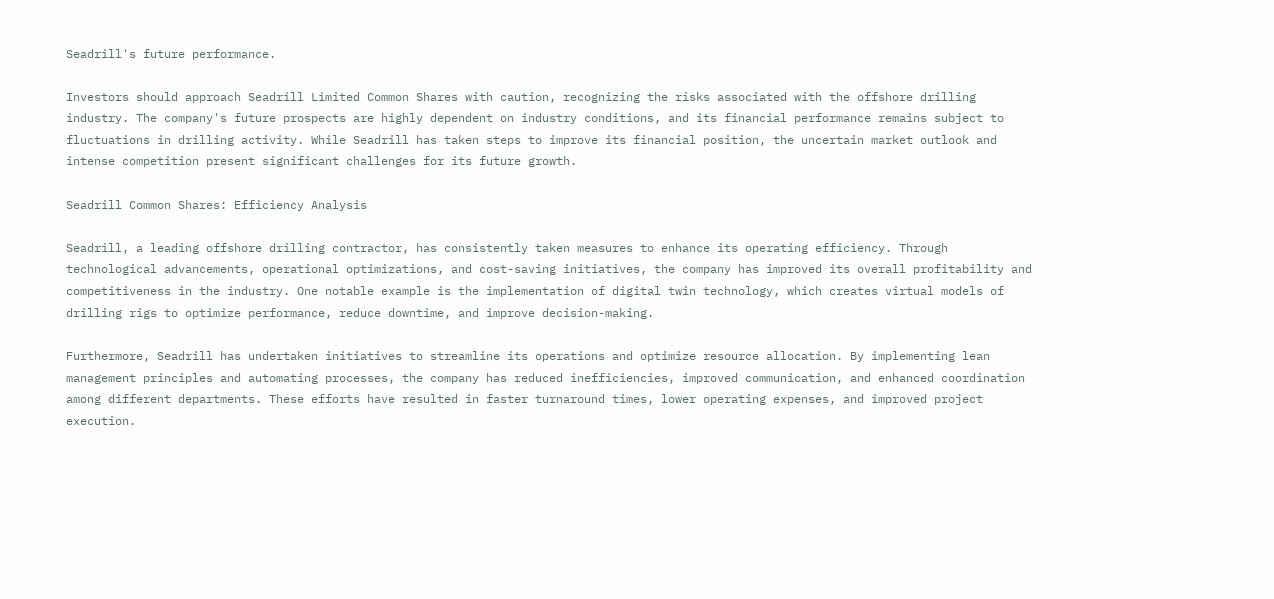Seadrill's future performance.

Investors should approach Seadrill Limited Common Shares with caution, recognizing the risks associated with the offshore drilling industry. The company's future prospects are highly dependent on industry conditions, and its financial performance remains subject to fluctuations in drilling activity. While Seadrill has taken steps to improve its financial position, the uncertain market outlook and intense competition present significant challenges for its future growth.

Seadrill Common Shares: Efficiency Analysis

Seadrill, a leading offshore drilling contractor, has consistently taken measures to enhance its operating efficiency. Through technological advancements, operational optimizations, and cost-saving initiatives, the company has improved its overall profitability and competitiveness in the industry. One notable example is the implementation of digital twin technology, which creates virtual models of drilling rigs to optimize performance, reduce downtime, and improve decision-making.

Furthermore, Seadrill has undertaken initiatives to streamline its operations and optimize resource allocation. By implementing lean management principles and automating processes, the company has reduced inefficiencies, improved communication, and enhanced coordination among different departments. These efforts have resulted in faster turnaround times, lower operating expenses, and improved project execution.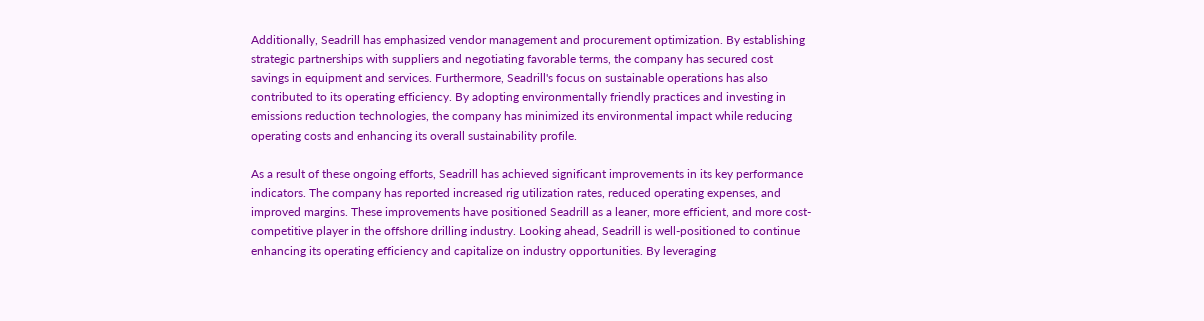Additionally, Seadrill has emphasized vendor management and procurement optimization. By establishing strategic partnerships with suppliers and negotiating favorable terms, the company has secured cost savings in equipment and services. Furthermore, Seadrill's focus on sustainable operations has also contributed to its operating efficiency. By adopting environmentally friendly practices and investing in emissions reduction technologies, the company has minimized its environmental impact while reducing operating costs and enhancing its overall sustainability profile.

As a result of these ongoing efforts, Seadrill has achieved significant improvements in its key performance indicators. The company has reported increased rig utilization rates, reduced operating expenses, and improved margins. These improvements have positioned Seadrill as a leaner, more efficient, and more cost-competitive player in the offshore drilling industry. Looking ahead, Seadrill is well-positioned to continue enhancing its operating efficiency and capitalize on industry opportunities. By leveraging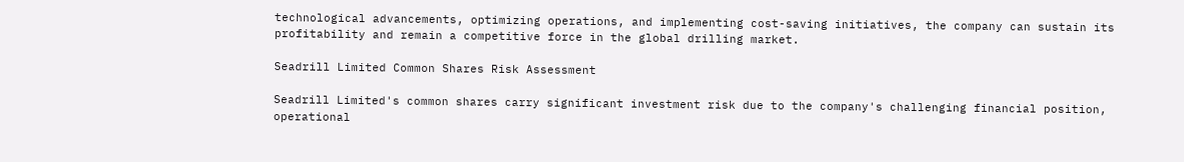technological advancements, optimizing operations, and implementing cost-saving initiatives, the company can sustain its profitability and remain a competitive force in the global drilling market.

Seadrill Limited Common Shares Risk Assessment

Seadrill Limited's common shares carry significant investment risk due to the company's challenging financial position, operational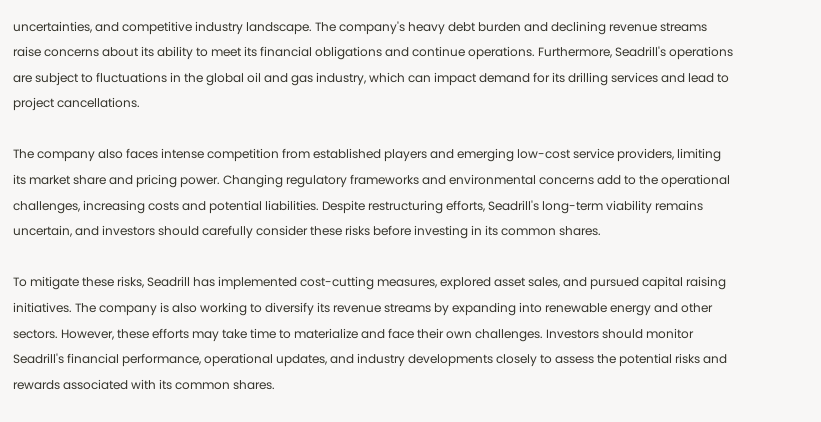uncertainties, and competitive industry landscape. The company's heavy debt burden and declining revenue streams raise concerns about its ability to meet its financial obligations and continue operations. Furthermore, Seadrill's operations are subject to fluctuations in the global oil and gas industry, which can impact demand for its drilling services and lead to project cancellations.

The company also faces intense competition from established players and emerging low-cost service providers, limiting its market share and pricing power. Changing regulatory frameworks and environmental concerns add to the operational challenges, increasing costs and potential liabilities. Despite restructuring efforts, Seadrill's long-term viability remains uncertain, and investors should carefully consider these risks before investing in its common shares.

To mitigate these risks, Seadrill has implemented cost-cutting measures, explored asset sales, and pursued capital raising initiatives. The company is also working to diversify its revenue streams by expanding into renewable energy and other sectors. However, these efforts may take time to materialize and face their own challenges. Investors should monitor Seadrill's financial performance, operational updates, and industry developments closely to assess the potential risks and rewards associated with its common shares.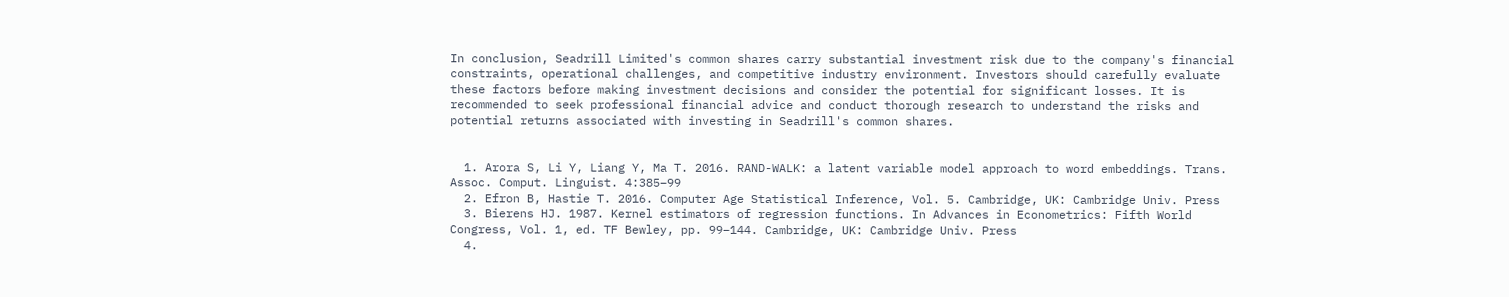In conclusion, Seadrill Limited's common shares carry substantial investment risk due to the company's financial constraints, operational challenges, and competitive industry environment. Investors should carefully evaluate these factors before making investment decisions and consider the potential for significant losses. It is recommended to seek professional financial advice and conduct thorough research to understand the risks and potential returns associated with investing in Seadrill's common shares.


  1. Arora S, Li Y, Liang Y, Ma T. 2016. RAND-WALK: a latent variable model approach to word embeddings. Trans. Assoc. Comput. Linguist. 4:385–99
  2. Efron B, Hastie T. 2016. Computer Age Statistical Inference, Vol. 5. Cambridge, UK: Cambridge Univ. Press
  3. Bierens HJ. 1987. Kernel estimators of regression functions. In Advances in Econometrics: Fifth World Congress, Vol. 1, ed. TF Bewley, pp. 99–144. Cambridge, UK: Cambridge Univ. Press
  4.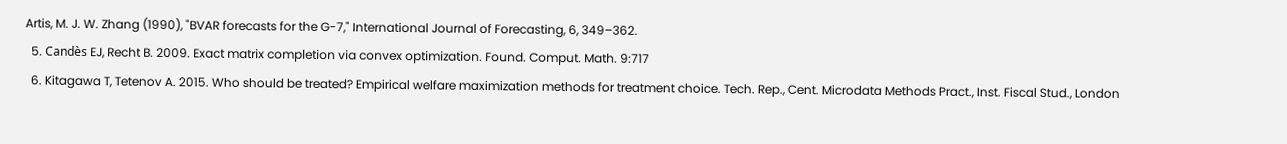Artis, M. J. W. Zhang (1990), "BVAR forecasts for the G-7," International Journal of Forecasting, 6, 349–362.
  5. Candès EJ, Recht B. 2009. Exact matrix completion via convex optimization. Found. Comput. Math. 9:717
  6. Kitagawa T, Tetenov A. 2015. Who should be treated? Empirical welfare maximization methods for treatment choice. Tech. Rep., Cent. Microdata Methods Pract., Inst. Fiscal Stud., London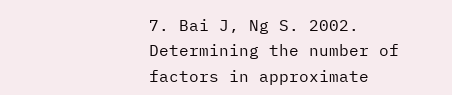7. Bai J, Ng S. 2002. Determining the number of factors in approximate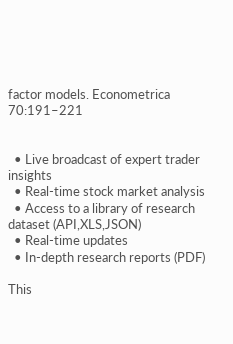factor models. Econometrica 70:191–221


  • Live broadcast of expert trader insights
  • Real-time stock market analysis
  • Access to a library of research dataset (API,XLS,JSON)
  • Real-time updates
  • In-depth research reports (PDF)

This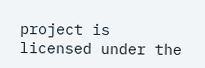project is licensed under the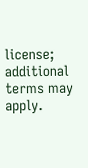license; additional terms may apply.